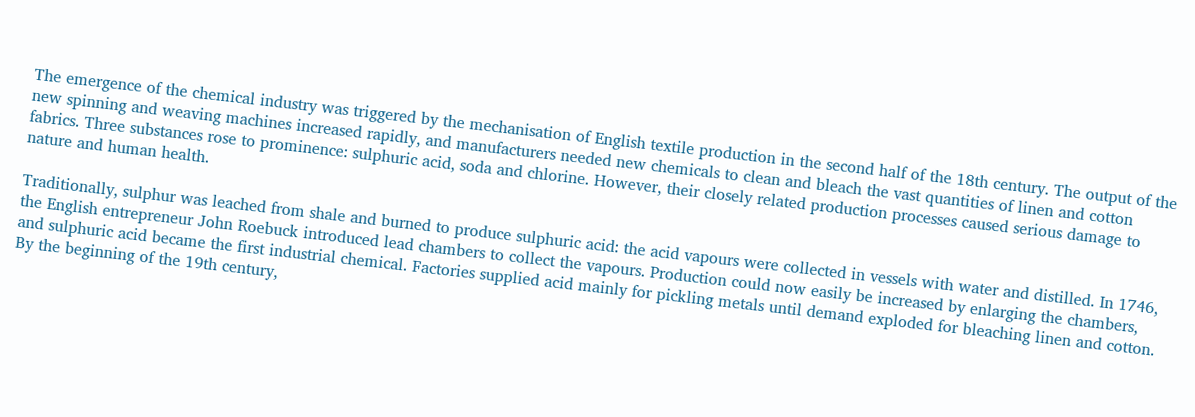The emergence of the chemical industry was triggered by the mechanisation of English textile production in the second half of the 18th century. The output of the new spinning and weaving machines increased rapidly, and manufacturers needed new chemicals to clean and bleach the vast quantities of linen and cotton fabrics. Three substances rose to prominence: sulphuric acid, soda and chlorine. However, their closely related production processes caused serious damage to nature and human health.

Traditionally, sulphur was leached from shale and burned to produce sulphuric acid: the acid vapours were collected in vessels with water and distilled. In 1746, the English entrepreneur John Roebuck introduced lead chambers to collect the vapours. Production could now easily be increased by enlarging the chambers, and sulphuric acid became the first industrial chemical. Factories supplied acid mainly for pickling metals until demand exploded for bleaching linen and cotton. By the beginning of the 19th century,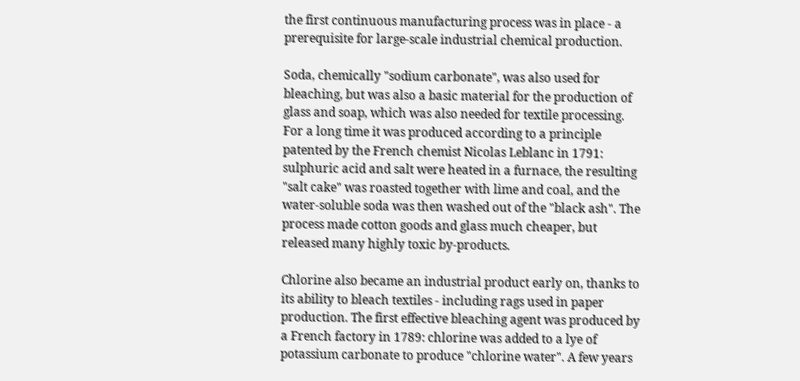the first continuous manufacturing process was in place - a prerequisite for large-scale industrial chemical production.

Soda, chemically "sodium carbonate", was also used for bleaching, but was also a basic material for the production of glass and soap, which was also needed for textile processing. For a long time it was produced according to a principle patented by the French chemist Nicolas Leblanc in 1791: sulphuric acid and salt were heated in a furnace, the resulting "salt cake" was roasted together with lime and coal, and the water-soluble soda was then washed out of the "black ash". The process made cotton goods and glass much cheaper, but released many highly toxic by-products.

Chlorine also became an industrial product early on, thanks to its ability to bleach textiles - including rags used in paper production. The first effective bleaching agent was produced by a French factory in 1789: chlorine was added to a lye of potassium carbonate to produce "chlorine water". A few years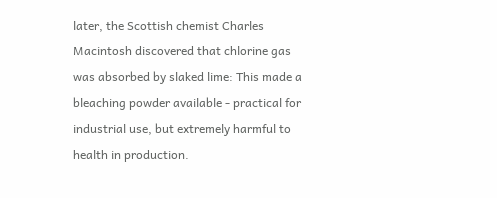later, the Scottish chemist Charles Macintosh discovered that chlorine gas was absorbed by slaked lime: This made a bleaching powder available - practical for industrial use, but extremely harmful to health in production.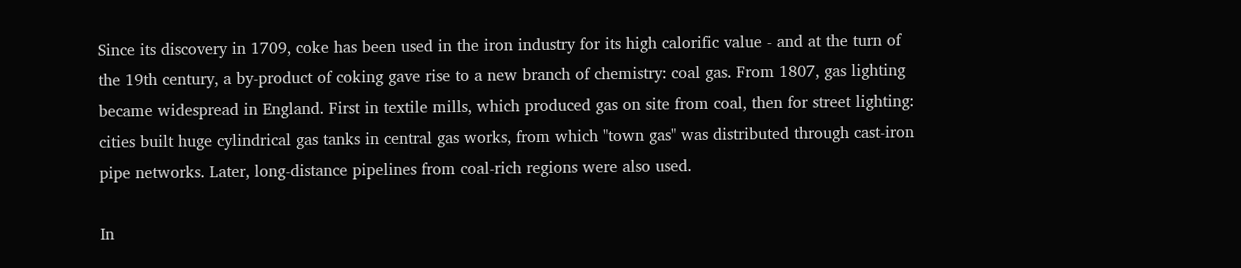Since its discovery in 1709, coke has been used in the iron industry for its high calorific value - and at the turn of the 19th century, a by-product of coking gave rise to a new branch of chemistry: coal gas. From 1807, gas lighting became widespread in England. First in textile mills, which produced gas on site from coal, then for street lighting: cities built huge cylindrical gas tanks in central gas works, from which "town gas" was distributed through cast-iron pipe networks. Later, long-distance pipelines from coal-rich regions were also used.

In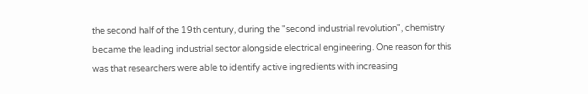the second half of the 19th century, during the "second industrial revolution", chemistry became the leading industrial sector alongside electrical engineering. One reason for this was that researchers were able to identify active ingredients with increasing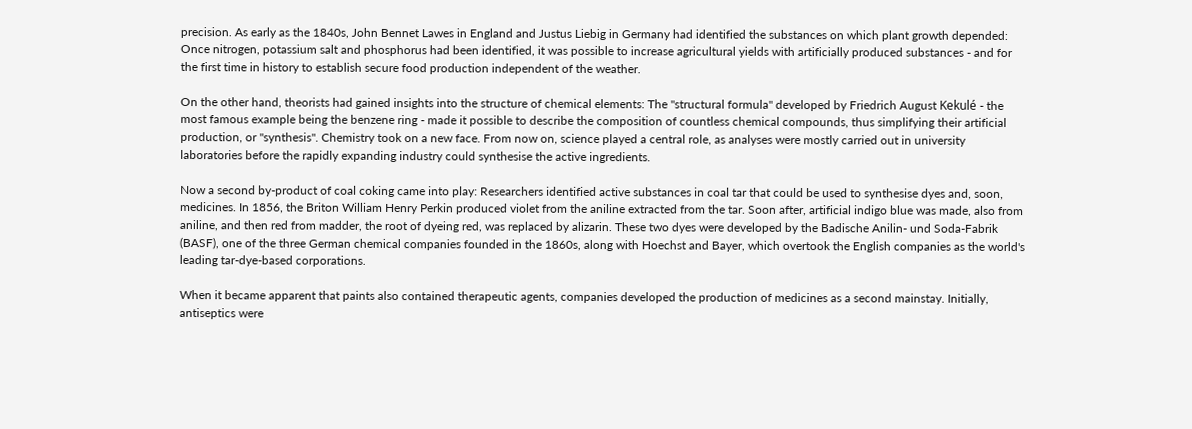precision. As early as the 1840s, John Bennet Lawes in England and Justus Liebig in Germany had identified the substances on which plant growth depended: Once nitrogen, potassium salt and phosphorus had been identified, it was possible to increase agricultural yields with artificially produced substances - and for the first time in history to establish secure food production independent of the weather.

On the other hand, theorists had gained insights into the structure of chemical elements: The "structural formula" developed by Friedrich August Kekulé - the most famous example being the benzene ring - made it possible to describe the composition of countless chemical compounds, thus simplifying their artificial production, or "synthesis". Chemistry took on a new face. From now on, science played a central role, as analyses were mostly carried out in university laboratories before the rapidly expanding industry could synthesise the active ingredients.

Now a second by-product of coal coking came into play: Researchers identified active substances in coal tar that could be used to synthesise dyes and, soon, medicines. In 1856, the Briton William Henry Perkin produced violet from the aniline extracted from the tar. Soon after, artificial indigo blue was made, also from aniline, and then red from madder, the root of dyeing red, was replaced by alizarin. These two dyes were developed by the Badische Anilin- und Soda-Fabrik (BASF), one of the three German chemical companies founded in the 1860s, along with Hoechst and Bayer, which overtook the English companies as the world's leading tar-dye-based corporations.

When it became apparent that paints also contained therapeutic agents, companies developed the production of medicines as a second mainstay. Initially, antiseptics were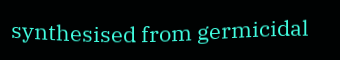synthesised from germicidal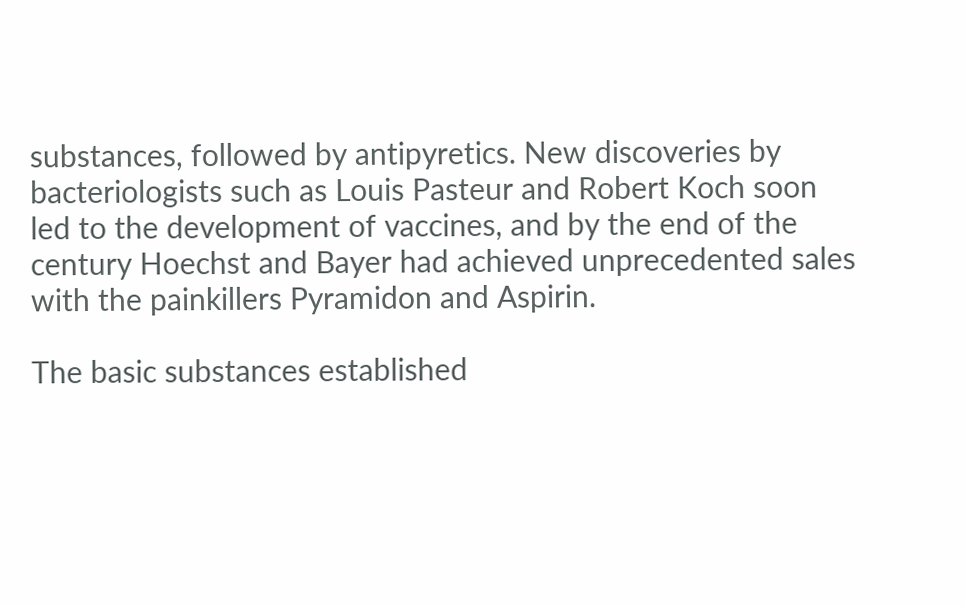substances, followed by antipyretics. New discoveries by bacteriologists such as Louis Pasteur and Robert Koch soon led to the development of vaccines, and by the end of the century Hoechst and Bayer had achieved unprecedented sales with the painkillers Pyramidon and Aspirin.

The basic substances established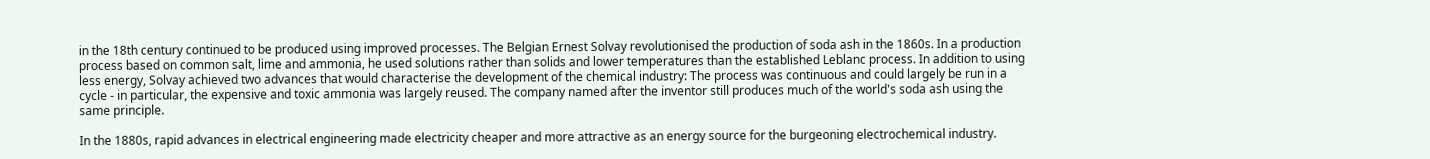in the 18th century continued to be produced using improved processes. The Belgian Ernest Solvay revolutionised the production of soda ash in the 1860s. In a production process based on common salt, lime and ammonia, he used solutions rather than solids and lower temperatures than the established Leblanc process. In addition to using less energy, Solvay achieved two advances that would characterise the development of the chemical industry: The process was continuous and could largely be run in a cycle - in particular, the expensive and toxic ammonia was largely reused. The company named after the inventor still produces much of the world's soda ash using the same principle.

In the 1880s, rapid advances in electrical engineering made electricity cheaper and more attractive as an energy source for the burgeoning electrochemical industry.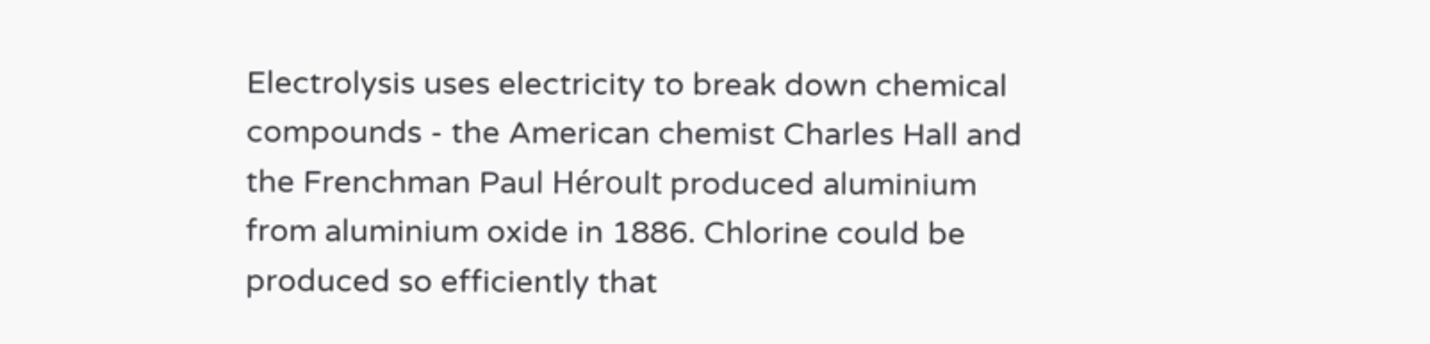Electrolysis uses electricity to break down chemical compounds - the American chemist Charles Hall and the Frenchman Paul Héroult produced aluminium from aluminium oxide in 1886. Chlorine could be produced so efficiently that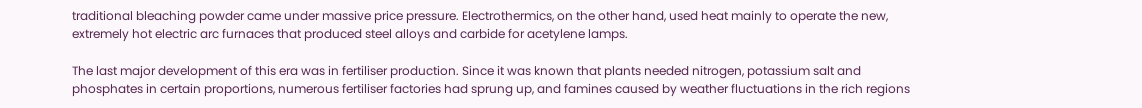traditional bleaching powder came under massive price pressure. Electrothermics, on the other hand, used heat mainly to operate the new, extremely hot electric arc furnaces that produced steel alloys and carbide for acetylene lamps.

The last major development of this era was in fertiliser production. Since it was known that plants needed nitrogen, potassium salt and phosphates in certain proportions, numerous fertiliser factories had sprung up, and famines caused by weather fluctuations in the rich regions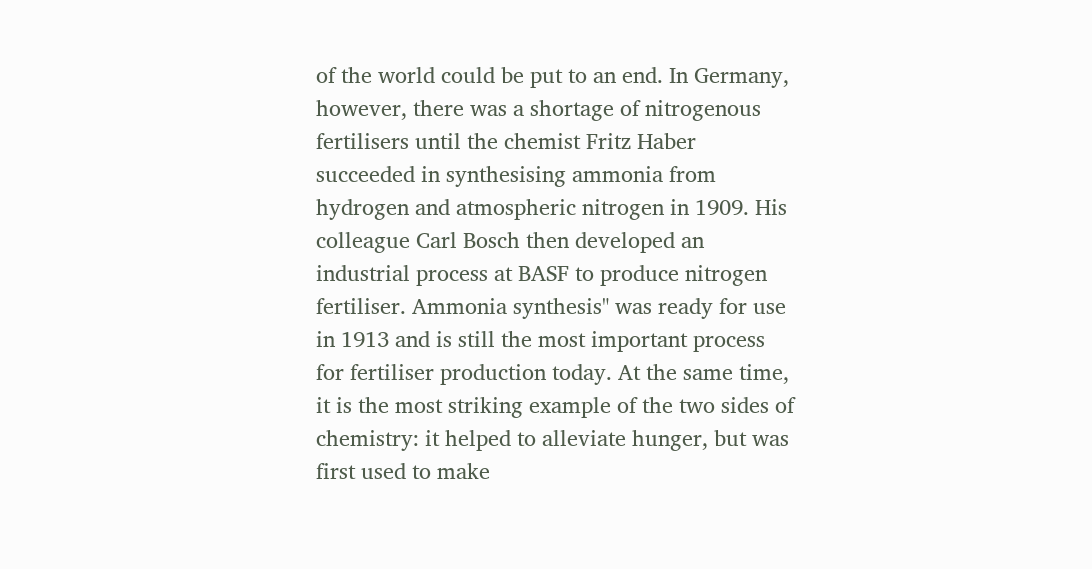of the world could be put to an end. In Germany, however, there was a shortage of nitrogenous fertilisers until the chemist Fritz Haber succeeded in synthesising ammonia from hydrogen and atmospheric nitrogen in 1909. His colleague Carl Bosch then developed an industrial process at BASF to produce nitrogen fertiliser. Ammonia synthesis" was ready for use in 1913 and is still the most important process for fertiliser production today. At the same time, it is the most striking example of the two sides of chemistry: it helped to alleviate hunger, but was first used to make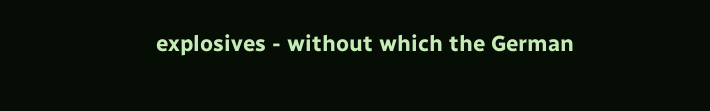explosives - without which the German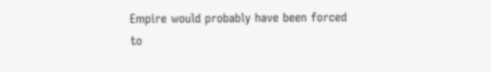Empire would probably have been forced to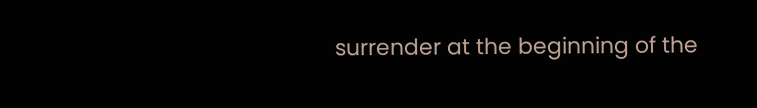surrender at the beginning of the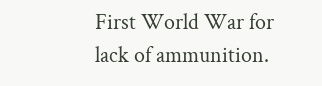First World War for lack of ammunition.